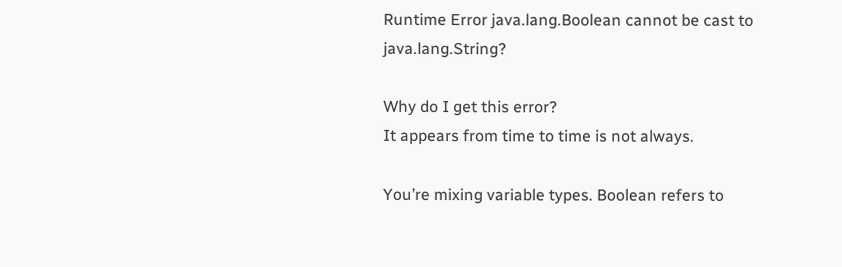Runtime Error java.lang.Boolean cannot be cast to java.lang.String?

Why do I get this error?
It appears from time to time is not always.

You’re mixing variable types. Boolean refers to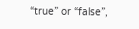“true” or “false”,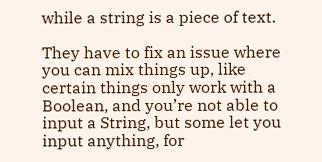while a string is a piece of text.

They have to fix an issue where you can mix things up, like certain things only work with a Boolean, and you’re not able to input a String, but some let you input anything, for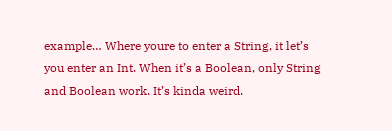example… Where youre to enter a String, it let’s you enter an Int. When it’s a Boolean, only String and Boolean work. It’s kinda weird.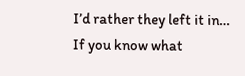I’d rather they left it in… If you know what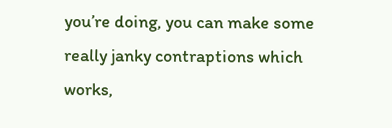you’re doing, you can make some really janky contraptions which works,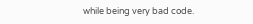while being very bad code.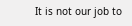It is not our job to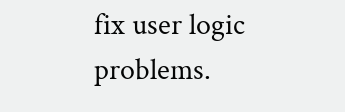fix user logic problems.